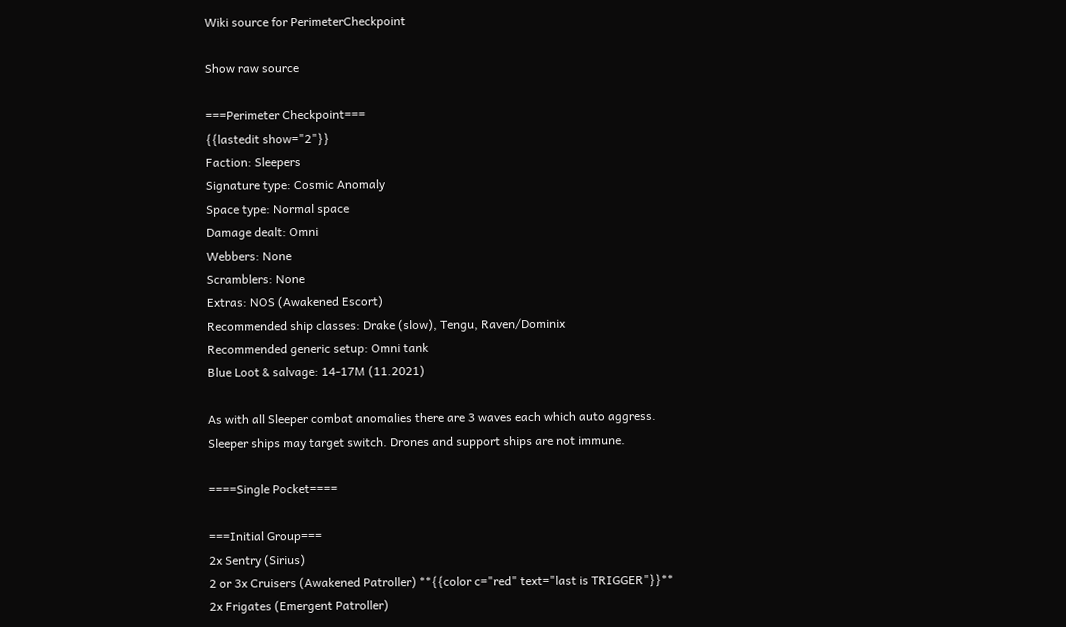Wiki source for PerimeterCheckpoint

Show raw source

===Perimeter Checkpoint===
{{lastedit show="2"}}
Faction: Sleepers
Signature type: Cosmic Anomaly
Space type: Normal space
Damage dealt: Omni
Webbers: None
Scramblers: None
Extras: NOS (Awakened Escort)
Recommended ship classes: Drake (slow), Tengu, Raven/Dominix
Recommended generic setup: Omni tank
Blue Loot & salvage: 14-17M (11.2021)

As with all Sleeper combat anomalies there are 3 waves each which auto aggress.
Sleeper ships may target switch. Drones and support ships are not immune.

====Single Pocket====

===Initial Group===
2x Sentry (Sirius)
2 or 3x Cruisers (Awakened Patroller) **{{color c="red" text="last is TRIGGER"}}**
2x Frigates (Emergent Patroller)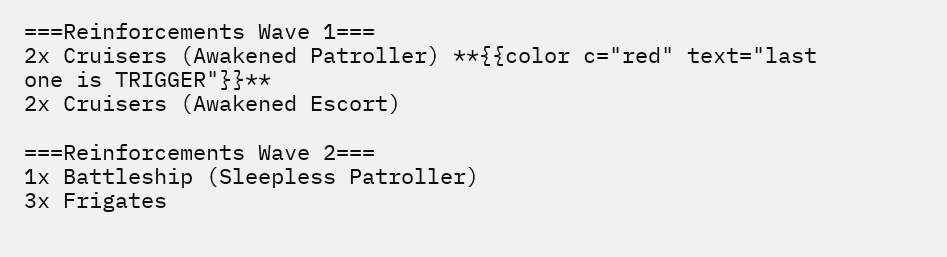===Reinforcements Wave 1===
2x Cruisers (Awakened Patroller) **{{color c="red" text="last one is TRIGGER"}}**
2x Cruisers (Awakened Escort)

===Reinforcements Wave 2===
1x Battleship (Sleepless Patroller)
3x Frigates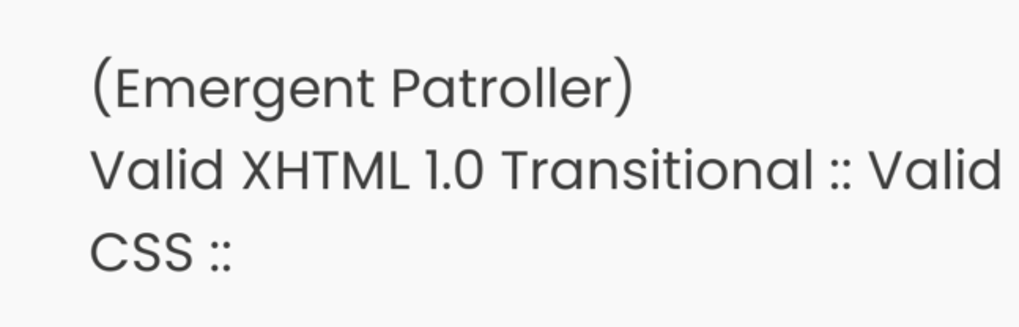(Emergent Patroller)
Valid XHTML 1.0 Transitional :: Valid CSS ::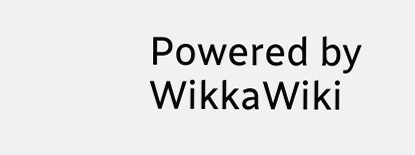Powered by WikkaWiki